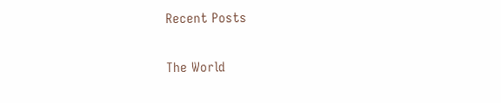Recent Posts

The World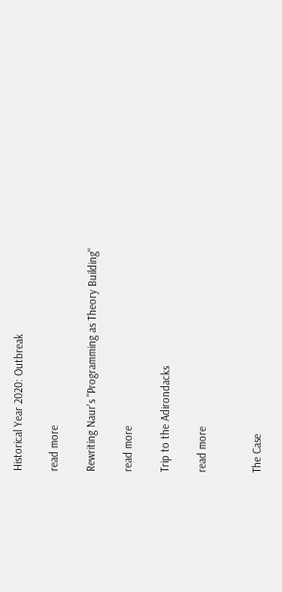Historical Year 2020: Outbreak

read more

Rewriting Naur's "Programming as Theory Building"

read more

Trip to the Adirondacks

read more


The Case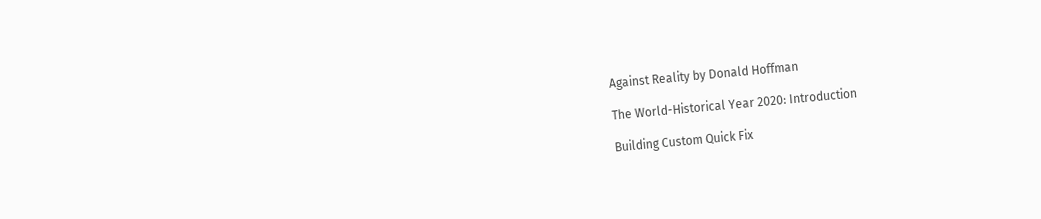Against Reality by Donald Hoffman

The World-Historical Year 2020: Introduction

Building Custom Quick Fix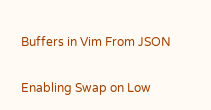Buffers in Vim From JSON

Enabling Swap on Low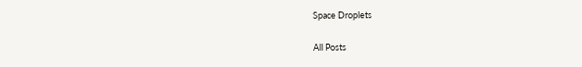Space Droplets

All Posts